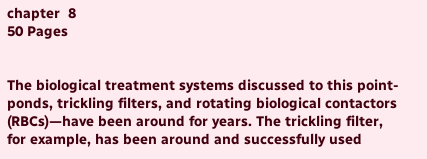chapter  8
50 Pages


The biological treatment systems discussed to this point-ponds, trickling filters, and rotating biological contactors (RBCs)—have been around for years. The trickling filter, for example, has been around and successfully used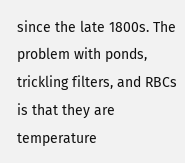since the late 1800s. The problem with ponds, trickling filters, and RBCs is that they are temperature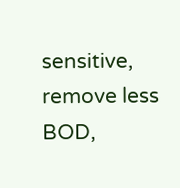sensitive, remove less BOD,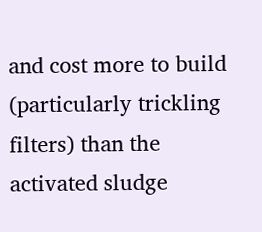and cost more to build (particularly trickling filters) than the activated sludge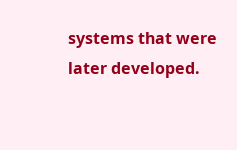systems that were later developed.